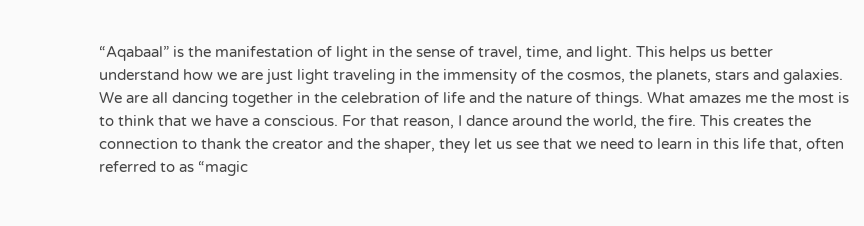“Aqabaal” is the manifestation of light in the sense of travel, time, and light. This helps us better understand how we are just light traveling in the immensity of the cosmos, the planets, stars and galaxies. We are all dancing together in the celebration of life and the nature of things. What amazes me the most is to think that we have a conscious. For that reason, I dance around the world, the fire. This creates the connection to thank the creator and the shaper, they let us see that we need to learn in this life that, often referred to as “magic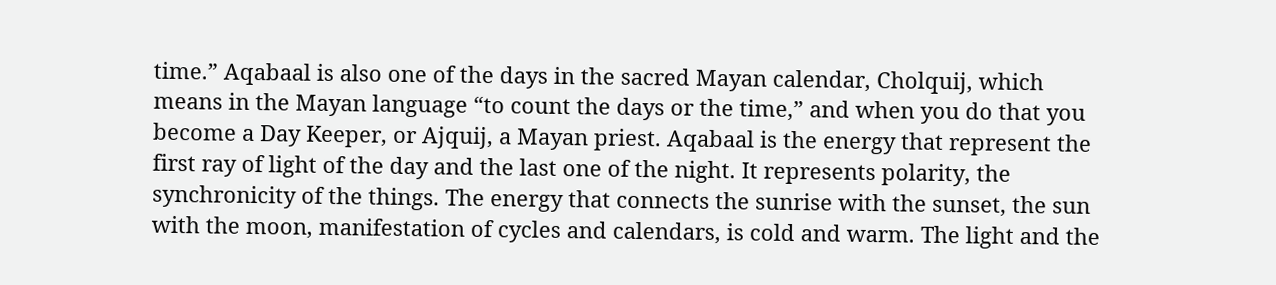time.” Aqabaal is also one of the days in the sacred Mayan calendar, Cholquij, which means in the Mayan language “to count the days or the time,” and when you do that you become a Day Keeper, or Ajquij, a Mayan priest. Aqabaal is the energy that represent the first ray of light of the day and the last one of the night. It represents polarity, the synchronicity of the things. The energy that connects the sunrise with the sunset, the sun with the moon, manifestation of cycles and calendars, is cold and warm. The light and the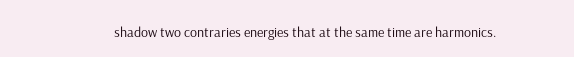shadow two contraries energies that at the same time are harmonics.